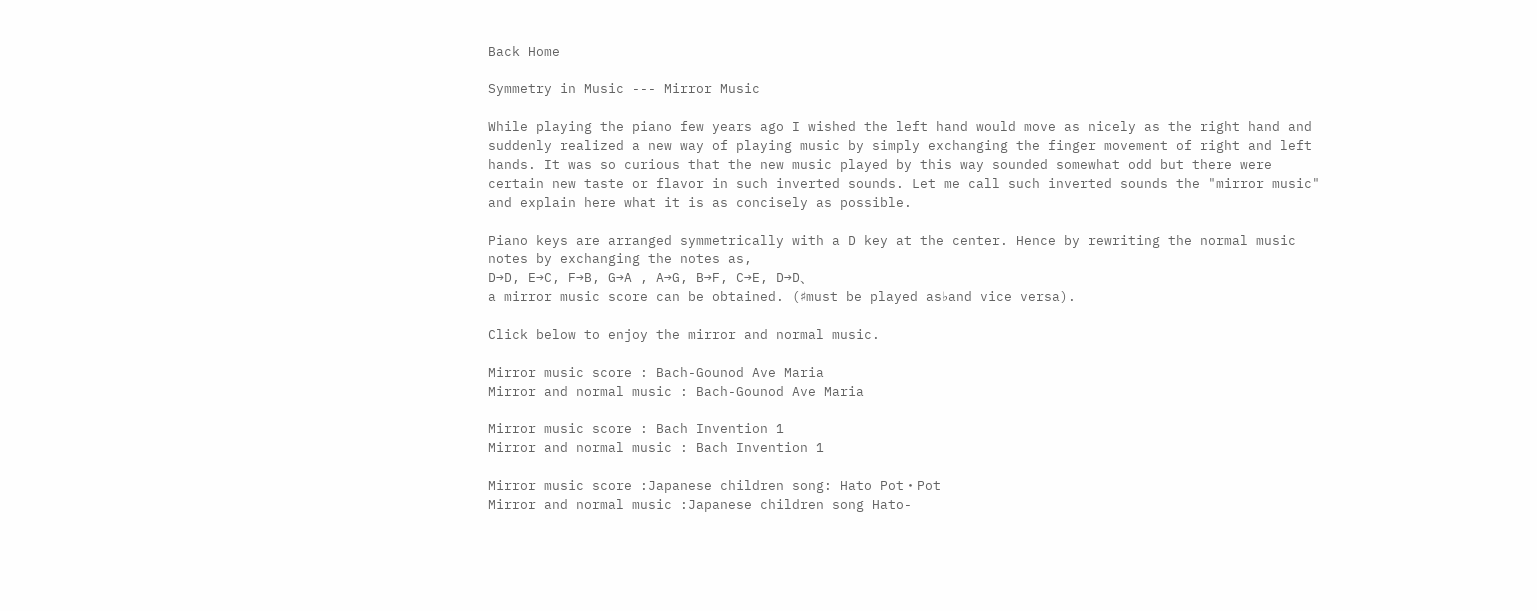Back Home

Symmetry in Music --- Mirror Music

While playing the piano few years ago I wished the left hand would move as nicely as the right hand and suddenly realized a new way of playing music by simply exchanging the finger movement of right and left hands. It was so curious that the new music played by this way sounded somewhat odd but there were certain new taste or flavor in such inverted sounds. Let me call such inverted sounds the "mirror music" and explain here what it is as concisely as possible.

Piano keys are arranged symmetrically with a D key at the center. Hence by rewriting the normal music notes by exchanging the notes as,
D→D, E→C, F→B, G→A , A→G, B→F, C→E, D→D、
a mirror music score can be obtained. (♯must be played as♭and vice versa).

Click below to enjoy the mirror and normal music.

Mirror music score : Bach-Gounod Ave Maria
Mirror and normal music : Bach-Gounod Ave Maria

Mirror music score : Bach Invention 1
Mirror and normal music : Bach Invention 1

Mirror music score :Japanese children song: Hato Pot・Pot
Mirror and normal music :Japanese children song Hato-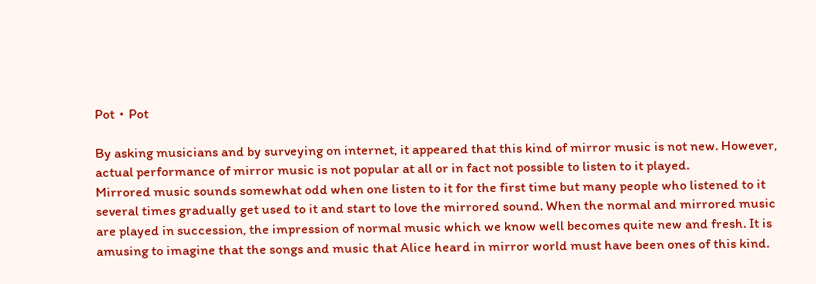Pot・Pot

By asking musicians and by surveying on internet, it appeared that this kind of mirror music is not new. However, actual performance of mirror music is not popular at all or in fact not possible to listen to it played.
Mirrored music sounds somewhat odd when one listen to it for the first time but many people who listened to it several times gradually get used to it and start to love the mirrored sound. When the normal and mirrored music are played in succession, the impression of normal music which we know well becomes quite new and fresh. It is amusing to imagine that the songs and music that Alice heard in mirror world must have been ones of this kind.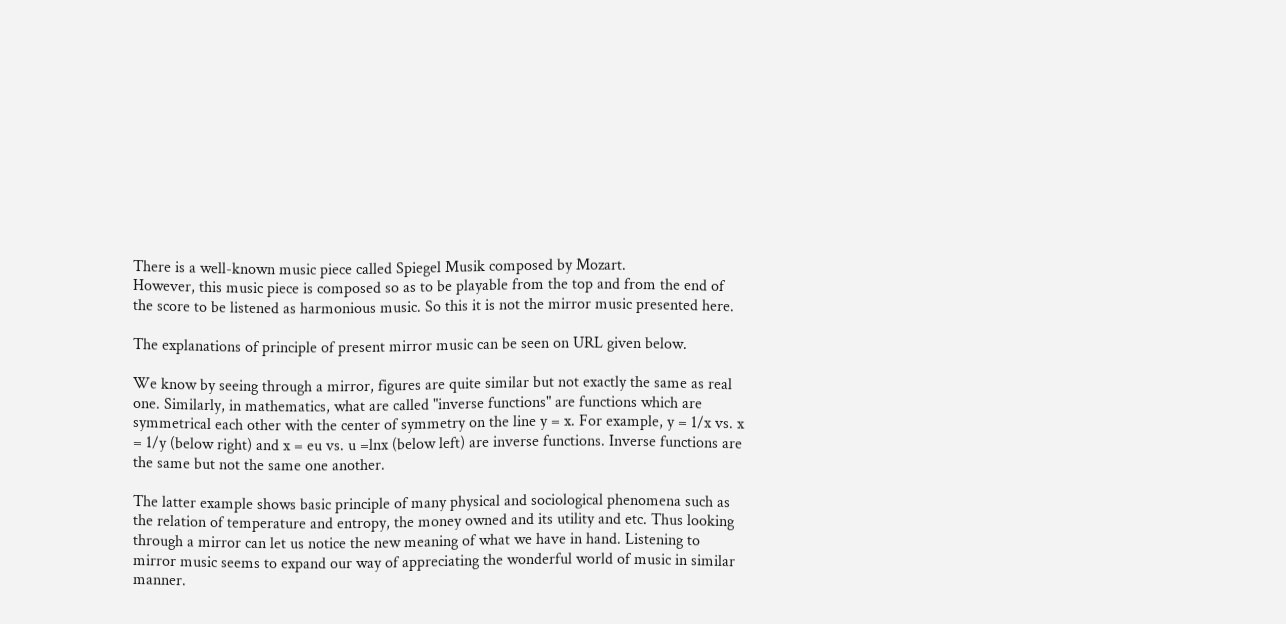There is a well-known music piece called Spiegel Musik composed by Mozart.
However, this music piece is composed so as to be playable from the top and from the end of the score to be listened as harmonious music. So this it is not the mirror music presented here.

The explanations of principle of present mirror music can be seen on URL given below.

We know by seeing through a mirror, figures are quite similar but not exactly the same as real one. Similarly, in mathematics, what are called "inverse functions" are functions which are symmetrical each other with the center of symmetry on the line y = x. For example, y = 1/x vs. x = 1/y (below right) and x = eu vs. u =lnx (below left) are inverse functions. Inverse functions are the same but not the same one another.

The latter example shows basic principle of many physical and sociological phenomena such as the relation of temperature and entropy, the money owned and its utility and etc. Thus looking through a mirror can let us notice the new meaning of what we have in hand. Listening to mirror music seems to expand our way of appreciating the wonderful world of music in similar manner.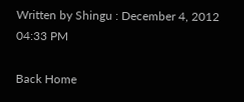Written by Shingu : December 4, 2012 04:33 PM

Back Home